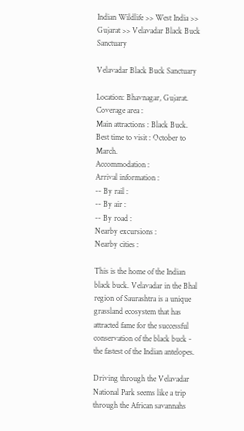Indian Wildlife >> West India >> Gujarat >> Velavadar Black Buck Sanctuary

Velavadar Black Buck Sanctuary

Location: Bhavnagar, Gujarat.
Coverage area :
Main attractions : Black Buck.
Best time to visit : October to March.
Accommodation :
Arrival information :
-- By rail :
-- By air :
-- By road :
Nearby excursions :
Nearby cities :

This is the home of the Indian black buck. Velavadar in the Bhal region of Saurashtra is a unique grassland ecosystem that has attracted fame for the successful conservation of the black buck - the fastest of the Indian antelopes.

Driving through the Velavadar National Park seems like a trip through the African savannahs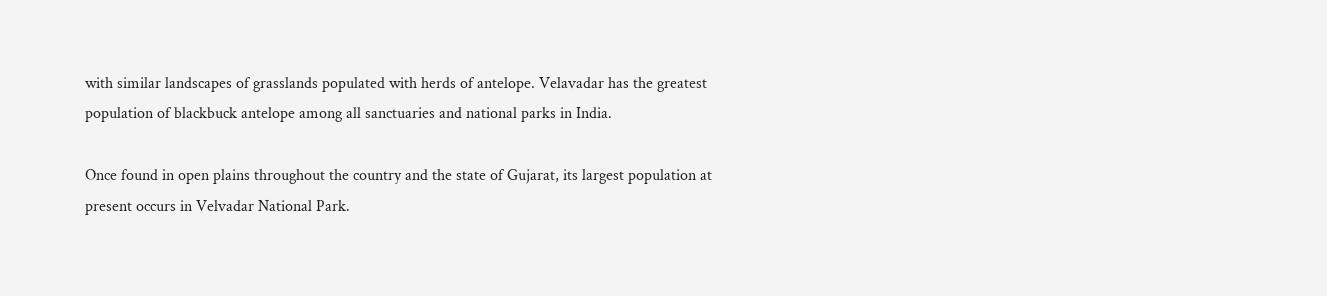with similar landscapes of grasslands populated with herds of antelope. Velavadar has the greatest population of blackbuck antelope among all sanctuaries and national parks in India.

Once found in open plains throughout the country and the state of Gujarat, its largest population at present occurs in Velvadar National Park.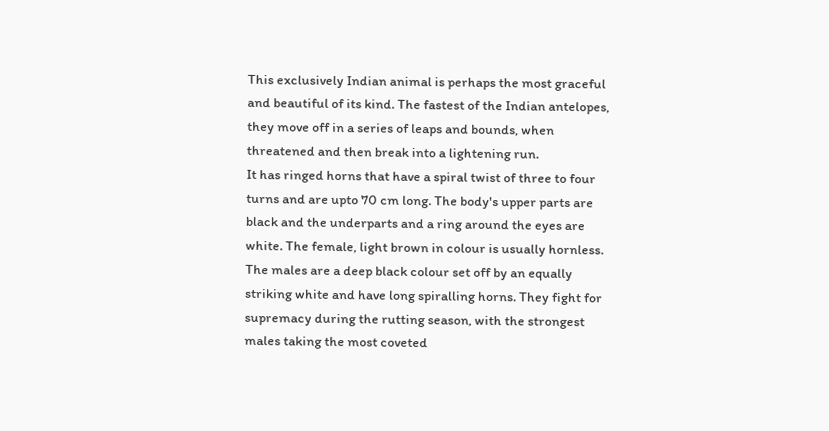This exclusively Indian animal is perhaps the most graceful and beautiful of its kind. The fastest of the Indian antelopes, they move off in a series of leaps and bounds, when threatened and then break into a lightening run.
It has ringed horns that have a spiral twist of three to four turns and are upto 70 cm long. The body's upper parts are black and the underparts and a ring around the eyes are white. The female, light brown in colour is usually hornless.
The males are a deep black colour set off by an equally striking white and have long spiralling horns. They fight for supremacy during the rutting season, with the strongest males taking the most coveted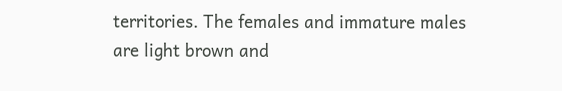territories. The females and immature males are light brown and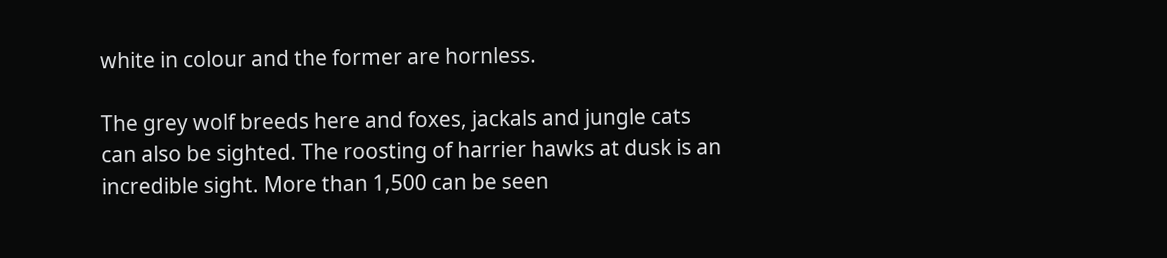white in colour and the former are hornless.

The grey wolf breeds here and foxes, jackals and jungle cats can also be sighted. The roosting of harrier hawks at dusk is an incredible sight. More than 1,500 can be seen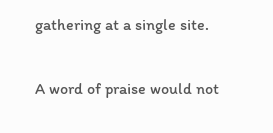gathering at a single site.

A word of praise would not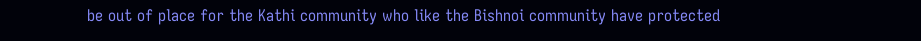be out of place for the Kathi community who like the Bishnoi community have protected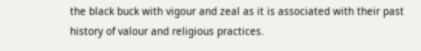the black buck with vigour and zeal as it is associated with their past history of valour and religious practices.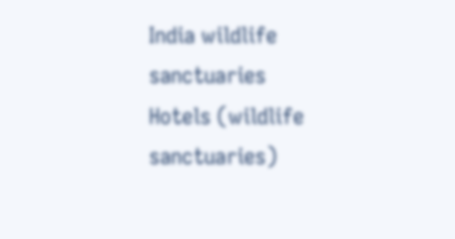India wildlife sanctuaries
Hotels (wildlife sanctuaries)